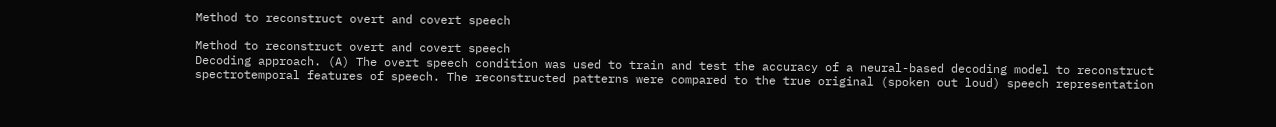Method to reconstruct overt and covert speech

Method to reconstruct overt and covert speech
Decoding approach. (A) The overt speech condition was used to train and test the accuracy of a neural-based decoding model to reconstruct spectrotemporal features of speech. The reconstructed patterns were compared to the true original (spoken out loud) speech representation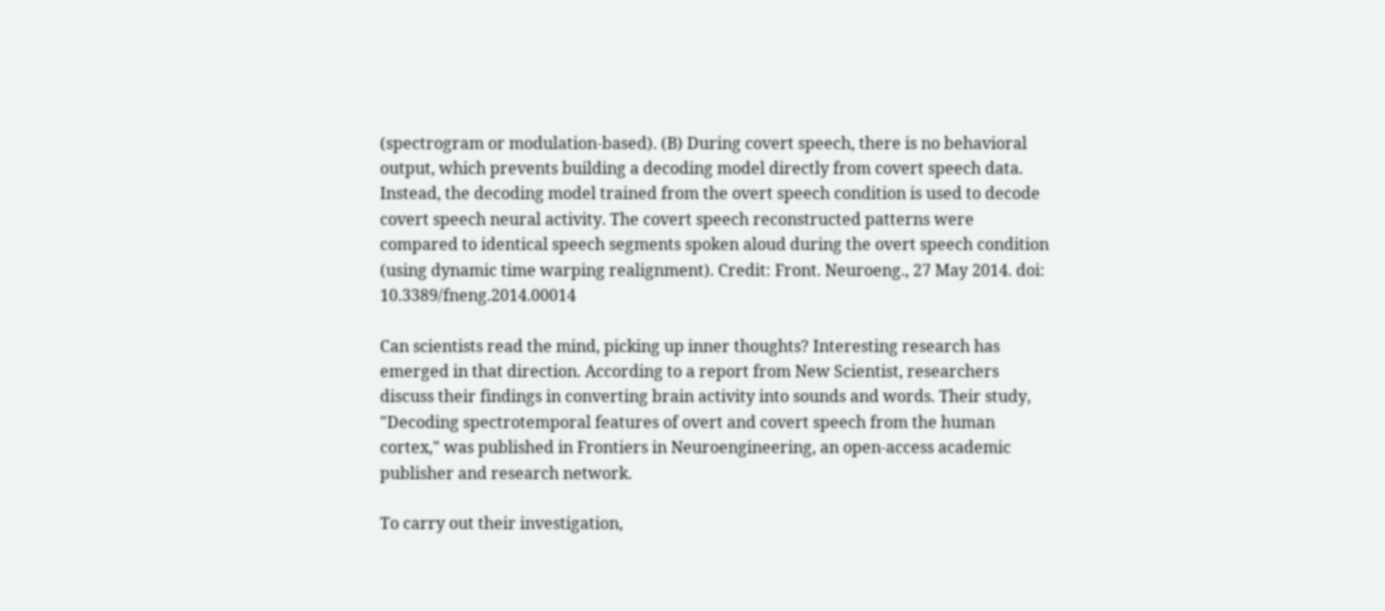(spectrogram or modulation-based). (B) During covert speech, there is no behavioral output, which prevents building a decoding model directly from covert speech data. Instead, the decoding model trained from the overt speech condition is used to decode covert speech neural activity. The covert speech reconstructed patterns were compared to identical speech segments spoken aloud during the overt speech condition (using dynamic time warping realignment). Credit: Front. Neuroeng., 27 May 2014. doi: 10.3389/fneng.2014.00014

Can scientists read the mind, picking up inner thoughts? Interesting research has emerged in that direction. According to a report from New Scientist, researchers discuss their findings in converting brain activity into sounds and words. Their study, "Decoding spectrotemporal features of overt and covert speech from the human cortex," was published in Frontiers in Neuroengineering, an open-access academic publisher and research network.

To carry out their investigation,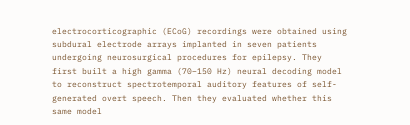electrocorticographic (ECoG) recordings were obtained using subdural electrode arrays implanted in seven patients undergoing neurosurgical procedures for epilepsy. They first built a high gamma (70–150 Hz) neural decoding model to reconstruct spectrotemporal auditory features of self-generated overt speech. Then they evaluated whether this same model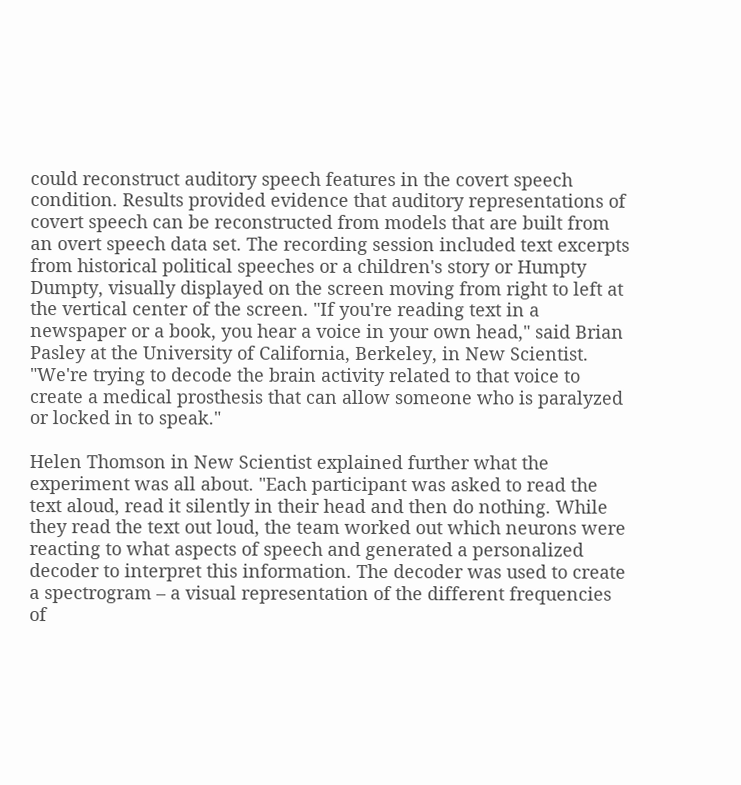could reconstruct auditory speech features in the covert speech condition. Results provided evidence that auditory representations of covert speech can be reconstructed from models that are built from an overt speech data set. The recording session included text excerpts from historical political speeches or a children's story or Humpty Dumpty, visually displayed on the screen moving from right to left at the vertical center of the screen. "If you're reading text in a newspaper or a book, you hear a voice in your own head," said Brian Pasley at the University of California, Berkeley, in New Scientist. "We're trying to decode the brain activity related to that voice to create a medical prosthesis that can allow someone who is paralyzed or locked in to speak."

Helen Thomson in New Scientist explained further what the experiment was all about. "Each participant was asked to read the text aloud, read it silently in their head and then do nothing. While they read the text out loud, the team worked out which neurons were reacting to what aspects of speech and generated a personalized decoder to interpret this information. The decoder was used to create a spectrogram – a visual representation of the different frequencies of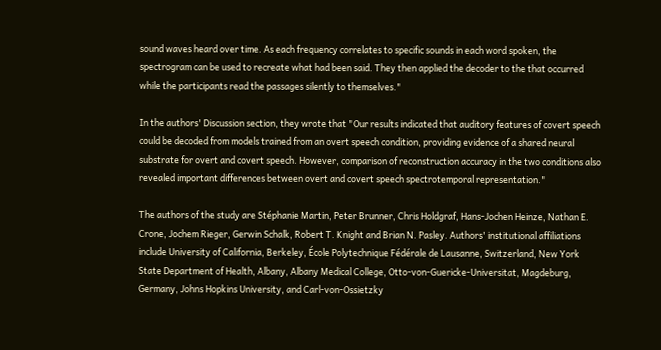sound waves heard over time. As each frequency correlates to specific sounds in each word spoken, the spectrogram can be used to recreate what had been said. They then applied the decoder to the that occurred while the participants read the passages silently to themselves."

In the authors' Discussion section, they wrote that "Our results indicated that auditory features of covert speech could be decoded from models trained from an overt speech condition, providing evidence of a shared neural substrate for overt and covert speech. However, comparison of reconstruction accuracy in the two conditions also revealed important differences between overt and covert speech spectrotemporal representation."

The authors of the study are Stéphanie Martin, Peter Brunner, Chris Holdgraf, Hans-Jochen Heinze, Nathan E. Crone, Jochem Rieger, Gerwin Schalk, Robert T. Knight and Brian N. Pasley. Authors' institutional affiliations include University of California, Berkeley, École Polytechnique Fédérale de Lausanne, Switzerland, New York State Department of Health, Albany, Albany Medical College, Otto-von-Guericke-Universitat, Magdeburg, Germany, Johns Hopkins University, and Carl-von-Ossietzky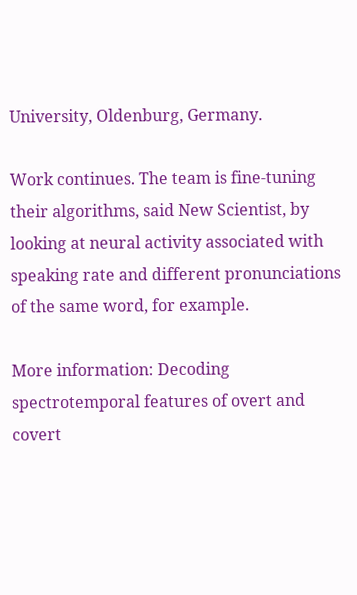University, Oldenburg, Germany.

Work continues. The team is fine-tuning their algorithms, said New Scientist, by looking at neural activity associated with speaking rate and different pronunciations of the same word, for example.

More information: Decoding spectrotemporal features of overt and covert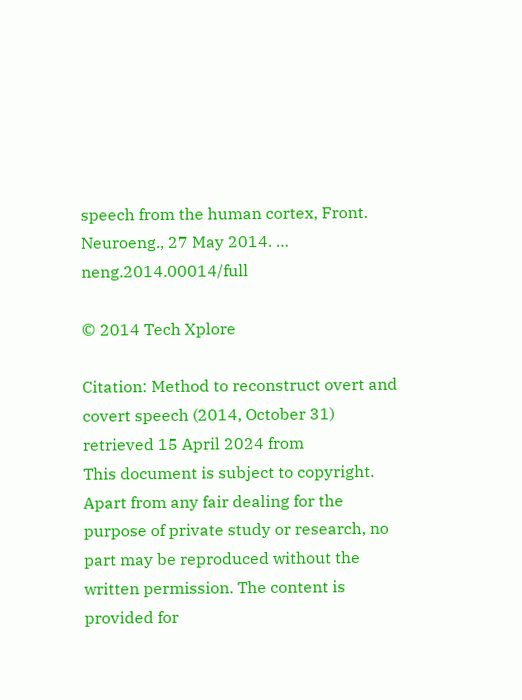speech from the human cortex, Front. Neuroeng., 27 May 2014. … neng.2014.00014/full

© 2014 Tech Xplore

Citation: Method to reconstruct overt and covert speech (2014, October 31) retrieved 15 April 2024 from
This document is subject to copyright. Apart from any fair dealing for the purpose of private study or research, no part may be reproduced without the written permission. The content is provided for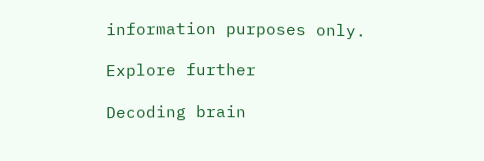information purposes only.

Explore further

Decoding brain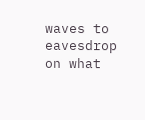waves to eavesdrop on what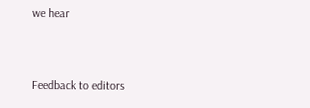we hear


Feedback to editors